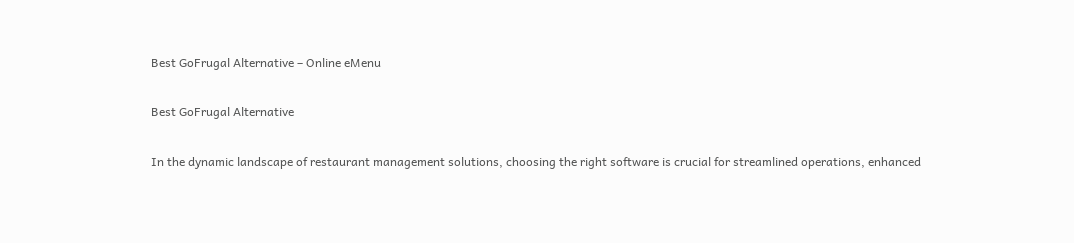Best GoFrugal Alternative – Online eMenu

Best GoFrugal Alternative

In the dynamic landscape of restaurant management solutions, choosing the right software is crucial for streamlined operations, enhanced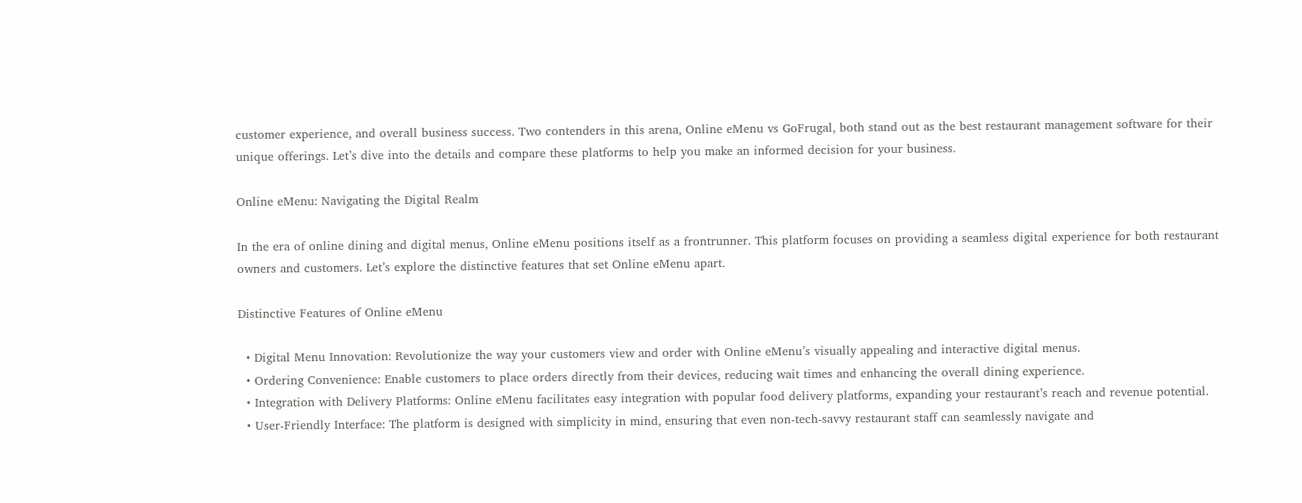customer experience, and overall business success. Two contenders in this arena, Online eMenu vs GoFrugal, both stand out as the best restaurant management software for their unique offerings. Let’s dive into the details and compare these platforms to help you make an informed decision for your business.

Online eMenu: Navigating the Digital Realm

In the era of online dining and digital menus, Online eMenu positions itself as a frontrunner. This platform focuses on providing a seamless digital experience for both restaurant owners and customers. Let’s explore the distinctive features that set Online eMenu apart.

Distinctive Features of Online eMenu

  • Digital Menu Innovation: Revolutionize the way your customers view and order with Online eMenu’s visually appealing and interactive digital menus.
  • Ordering Convenience: Enable customers to place orders directly from their devices, reducing wait times and enhancing the overall dining experience.
  • Integration with Delivery Platforms: Online eMenu facilitates easy integration with popular food delivery platforms, expanding your restaurant’s reach and revenue potential.
  • User-Friendly Interface: The platform is designed with simplicity in mind, ensuring that even non-tech-savvy restaurant staff can seamlessly navigate and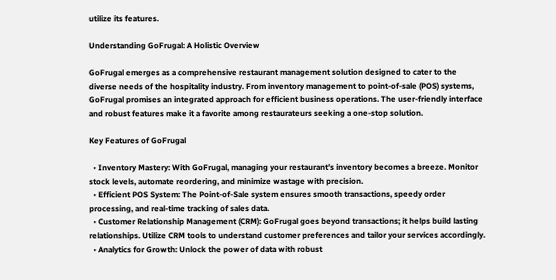utilize its features.

Understanding GoFrugal: A Holistic Overview

GoFrugal emerges as a comprehensive restaurant management solution designed to cater to the diverse needs of the hospitality industry. From inventory management to point-of-sale (POS) systems, GoFrugal promises an integrated approach for efficient business operations. The user-friendly interface and robust features make it a favorite among restaurateurs seeking a one-stop solution.

Key Features of GoFrugal

  • Inventory Mastery: With GoFrugal, managing your restaurant’s inventory becomes a breeze. Monitor stock levels, automate reordering, and minimize wastage with precision.
  • Efficient POS System: The Point-of-Sale system ensures smooth transactions, speedy order processing, and real-time tracking of sales data.
  • Customer Relationship Management (CRM): GoFrugal goes beyond transactions; it helps build lasting relationships. Utilize CRM tools to understand customer preferences and tailor your services accordingly.
  • Analytics for Growth: Unlock the power of data with robust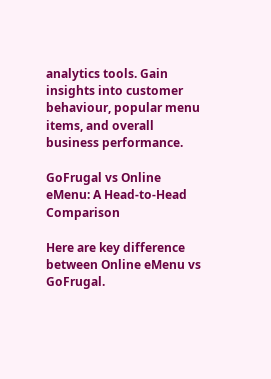analytics tools. Gain insights into customer behaviour, popular menu items, and overall business performance.

GoFrugal vs Online eMenu: A Head-to-Head Comparison

Here are key difference between Online eMenu vs GoFrugal.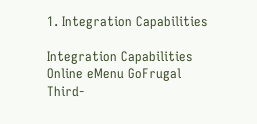1. Integration Capabilities

Integration Capabilities Online eMenu GoFrugal
Third-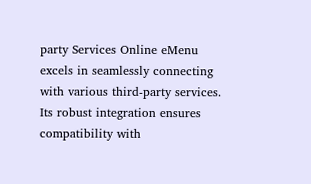party Services Online eMenu excels in seamlessly connecting with various third-party services. Its robust integration ensures compatibility with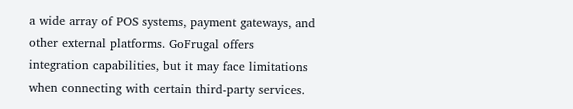a wide array of POS systems, payment gateways, and other external platforms. GoFrugal offers integration capabilities, but it may face limitations when connecting with certain third-party services.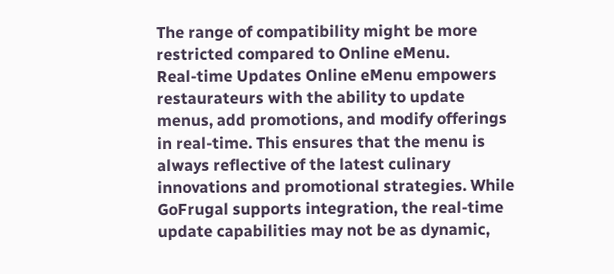The range of compatibility might be more restricted compared to Online eMenu.
Real-time Updates Online eMenu empowers restaurateurs with the ability to update menus, add promotions, and modify offerings in real-time. This ensures that the menu is always reflective of the latest culinary innovations and promotional strategies. While GoFrugal supports integration, the real-time update capabilities may not be as dynamic,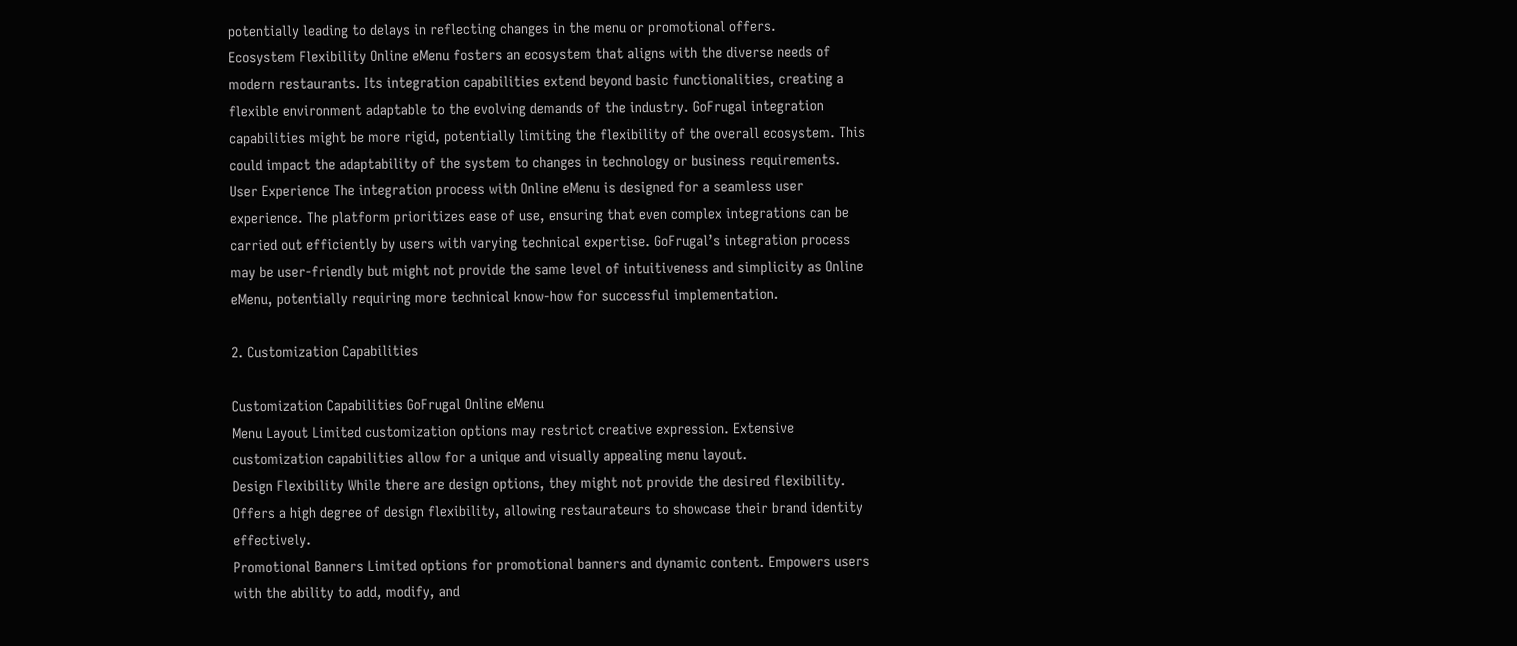potentially leading to delays in reflecting changes in the menu or promotional offers.
Ecosystem Flexibility Online eMenu fosters an ecosystem that aligns with the diverse needs of modern restaurants. Its integration capabilities extend beyond basic functionalities, creating a flexible environment adaptable to the evolving demands of the industry. GoFrugal integration capabilities might be more rigid, potentially limiting the flexibility of the overall ecosystem. This could impact the adaptability of the system to changes in technology or business requirements.
User Experience The integration process with Online eMenu is designed for a seamless user experience. The platform prioritizes ease of use, ensuring that even complex integrations can be carried out efficiently by users with varying technical expertise. GoFrugal’s integration process may be user-friendly but might not provide the same level of intuitiveness and simplicity as Online eMenu, potentially requiring more technical know-how for successful implementation.

2. Customization Capabilities

Customization Capabilities GoFrugal Online eMenu
Menu Layout Limited customization options may restrict creative expression. Extensive customization capabilities allow for a unique and visually appealing menu layout.
Design Flexibility While there are design options, they might not provide the desired flexibility. Offers a high degree of design flexibility, allowing restaurateurs to showcase their brand identity effectively.
Promotional Banners Limited options for promotional banners and dynamic content. Empowers users with the ability to add, modify, and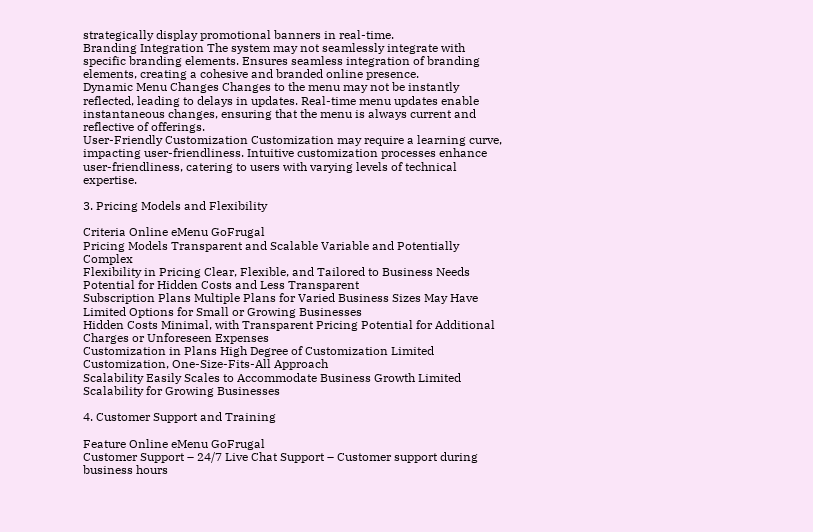strategically display promotional banners in real-time.
Branding Integration The system may not seamlessly integrate with specific branding elements. Ensures seamless integration of branding elements, creating a cohesive and branded online presence.
Dynamic Menu Changes Changes to the menu may not be instantly reflected, leading to delays in updates. Real-time menu updates enable instantaneous changes, ensuring that the menu is always current and reflective of offerings.
User-Friendly Customization Customization may require a learning curve, impacting user-friendliness. Intuitive customization processes enhance user-friendliness, catering to users with varying levels of technical expertise.

3. Pricing Models and Flexibility

Criteria Online eMenu GoFrugal
Pricing Models Transparent and Scalable Variable and Potentially Complex
Flexibility in Pricing Clear, Flexible, and Tailored to Business Needs Potential for Hidden Costs and Less Transparent
Subscription Plans Multiple Plans for Varied Business Sizes May Have Limited Options for Small or Growing Businesses
Hidden Costs Minimal, with Transparent Pricing Potential for Additional Charges or Unforeseen Expenses
Customization in Plans High Degree of Customization Limited Customization, One-Size-Fits-All Approach
Scalability Easily Scales to Accommodate Business Growth Limited Scalability for Growing Businesses

4. Customer Support and Training

Feature Online eMenu GoFrugal
Customer Support – 24/7 Live Chat Support – Customer support during business hours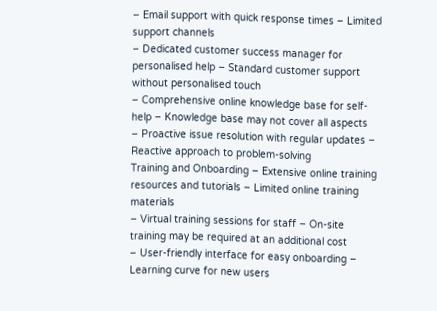– Email support with quick response times – Limited support channels
– Dedicated customer success manager for personalised help – Standard customer support without personalised touch
– Comprehensive online knowledge base for self-help – Knowledge base may not cover all aspects
– Proactive issue resolution with regular updates – Reactive approach to problem-solving
Training and Onboarding – Extensive online training resources and tutorials – Limited online training materials
– Virtual training sessions for staff – On-site training may be required at an additional cost
– User-friendly interface for easy onboarding – Learning curve for new users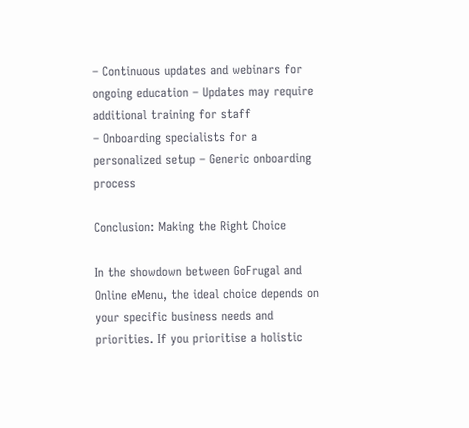– Continuous updates and webinars for ongoing education – Updates may require additional training for staff
– Onboarding specialists for a personalized setup – Generic onboarding process

Conclusion: Making the Right Choice

In the showdown between GoFrugal and Online eMenu, the ideal choice depends on your specific business needs and priorities. If you prioritise a holistic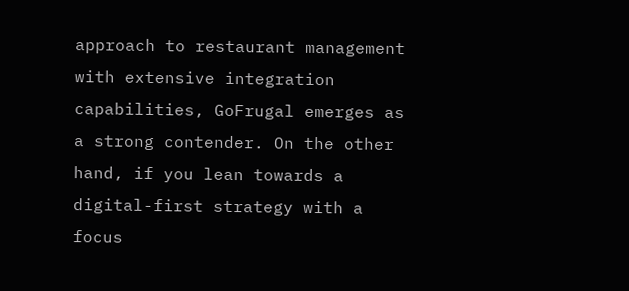approach to restaurant management with extensive integration capabilities, GoFrugal emerges as a strong contender. On the other hand, if you lean towards a digital-first strategy with a focus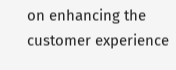on enhancing the customer experience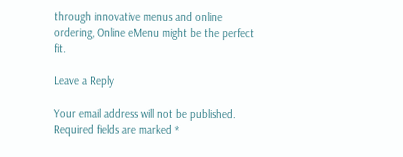through innovative menus and online ordering, Online eMenu might be the perfect fit.

Leave a Reply

Your email address will not be published. Required fields are marked *